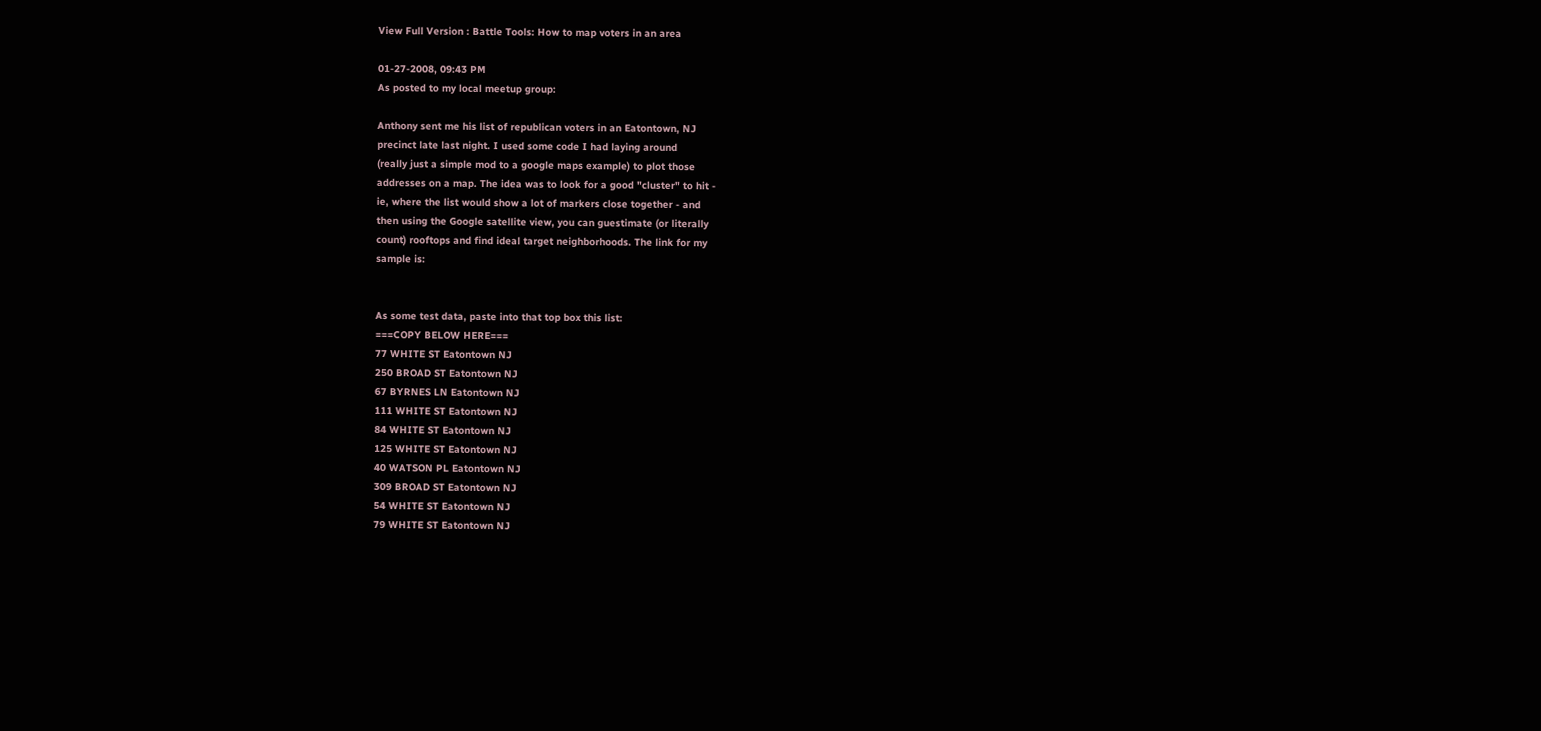View Full Version : Battle Tools: How to map voters in an area

01-27-2008, 09:43 PM
As posted to my local meetup group:

Anthony sent me his list of republican voters in an Eatontown, NJ
precinct late last night. I used some code I had laying around
(really just a simple mod to a google maps example) to plot those
addresses on a map. The idea was to look for a good "cluster" to hit -
ie, where the list would show a lot of markers close together - and
then using the Google satellite view, you can guestimate (or literally
count) rooftops and find ideal target neighborhoods. The link for my
sample is:


As some test data, paste into that top box this list:
===COPY BELOW HERE===
77 WHITE ST Eatontown NJ
250 BROAD ST Eatontown NJ
67 BYRNES LN Eatontown NJ
111 WHITE ST Eatontown NJ
84 WHITE ST Eatontown NJ
125 WHITE ST Eatontown NJ
40 WATSON PL Eatontown NJ
309 BROAD ST Eatontown NJ
54 WHITE ST Eatontown NJ
79 WHITE ST Eatontown NJ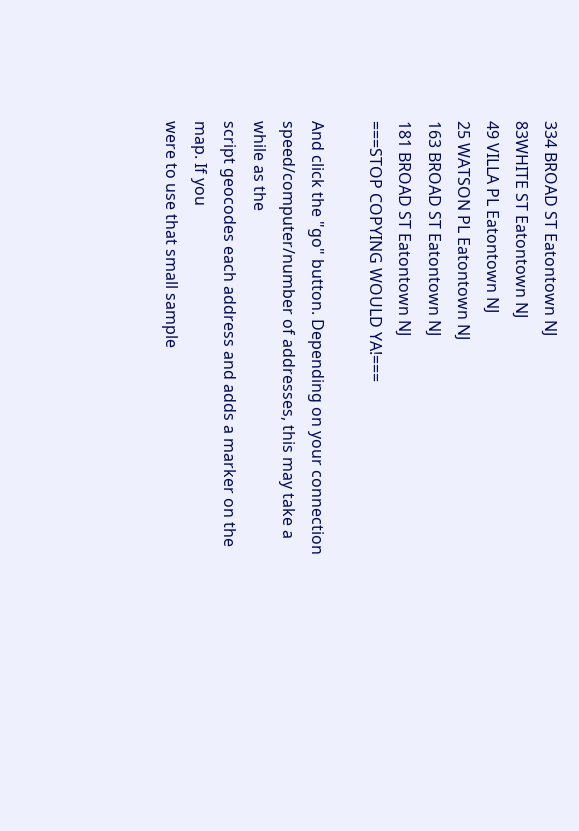334 BROAD ST Eatontown NJ
83WHITE ST Eatontown NJ
49 VILLA PL Eatontown NJ
25 WATSON PL Eatontown NJ
163 BROAD ST Eatontown NJ
181 BROAD ST Eatontown NJ
===STOP COPYING WOULD YA!===

And click the "go" button. Depending on your connection
speed/computer/number of addresses, this may take a while as the
script geocodes each address and adds a marker on the map. If you
were to use that small sample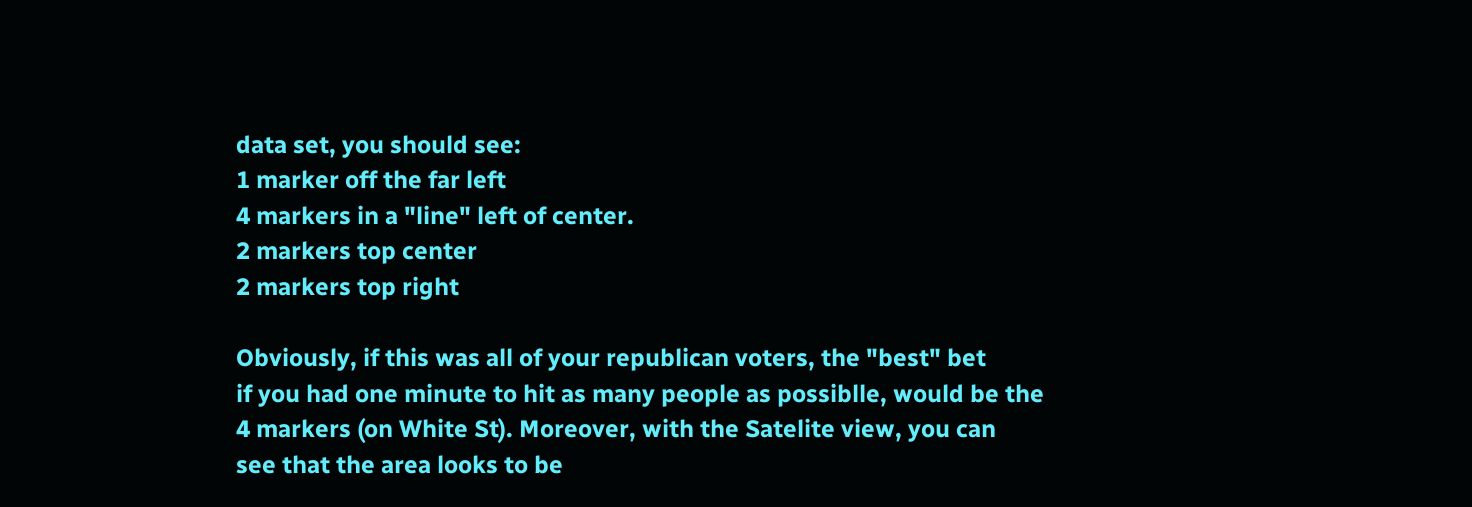data set, you should see:
1 marker off the far left
4 markers in a "line" left of center.
2 markers top center
2 markers top right

Obviously, if this was all of your republican voters, the "best" bet
if you had one minute to hit as many people as possiblle, would be the
4 markers (on White St). Moreover, with the Satelite view, you can
see that the area looks to be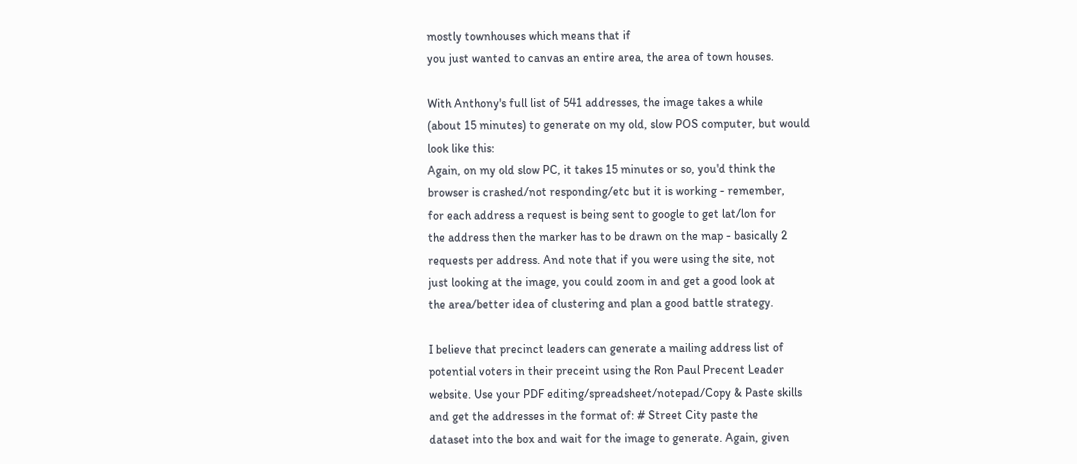mostly townhouses which means that if
you just wanted to canvas an entire area, the area of town houses.

With Anthony's full list of 541 addresses, the image takes a while
(about 15 minutes) to generate on my old, slow POS computer, but would
look like this:
Again, on my old slow PC, it takes 15 minutes or so, you'd think the
browser is crashed/not responding/etc but it is working - remember,
for each address a request is being sent to google to get lat/lon for
the address then the marker has to be drawn on the map - basically 2
requests per address. And note that if you were using the site, not
just looking at the image, you could zoom in and get a good look at
the area/better idea of clustering and plan a good battle strategy.

I believe that precinct leaders can generate a mailing address list of
potential voters in their preceint using the Ron Paul Precent Leader
website. Use your PDF editing/spreadsheet/notepad/Copy & Paste skills
and get the addresses in the format of: # Street City paste the
dataset into the box and wait for the image to generate. Again, given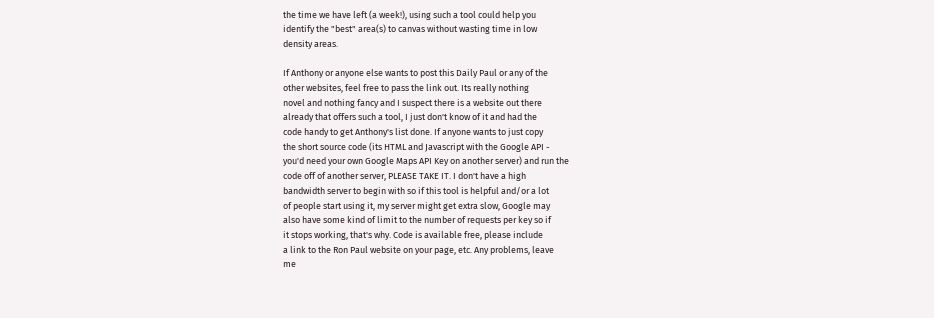the time we have left (a week!), using such a tool could help you
identify the "best" area(s) to canvas without wasting time in low
density areas.

If Anthony or anyone else wants to post this Daily Paul or any of the
other websites, feel free to pass the link out. Its really nothing
novel and nothing fancy and I suspect there is a website out there
already that offers such a tool, I just don't know of it and had the
code handy to get Anthony's list done. If anyone wants to just copy
the short source code (its HTML and Javascript with the Google API -
you'd need your own Google Maps API Key on another server) and run the
code off of another server, PLEASE TAKE IT. I don't have a high
bandwidth server to begin with so if this tool is helpful and/or a lot
of people start using it, my server might get extra slow, Google may
also have some kind of limit to the number of requests per key so if
it stops working, that's why. Code is available free, please include
a link to the Ron Paul website on your page, etc. Any problems, leave
me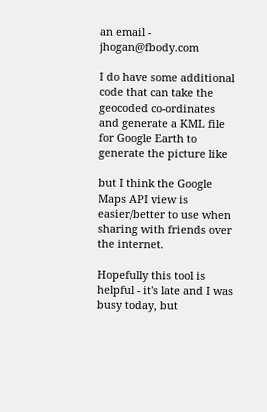an email - jhogan@fbody.com

I do have some additional code that can take the geocoded co-ordinates
and generate a KML file for Google Earth to generate the picture like

but I think the Google Maps API view is easier/better to use when
sharing with friends over the internet.

Hopefully this tool is helpful - it's late and I was busy today, but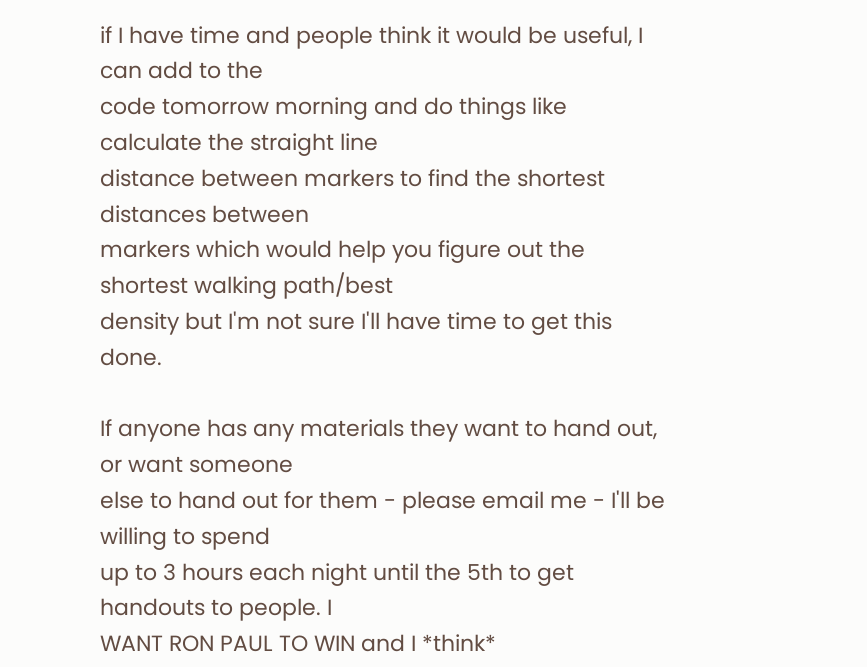if I have time and people think it would be useful, I can add to the
code tomorrow morning and do things like calculate the straight line
distance between markers to find the shortest distances between
markers which would help you figure out the shortest walking path/best
density but I'm not sure I'll have time to get this done.

If anyone has any materials they want to hand out, or want someone
else to hand out for them - please email me - I'll be willing to spend
up to 3 hours each night until the 5th to get handouts to people. I
WANT RON PAUL TO WIN and I *think*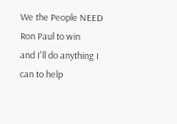We the People NEED Ron Paul to win
and I'll do anything I can to help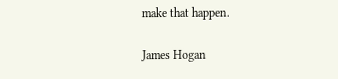make that happen.

James Hogan